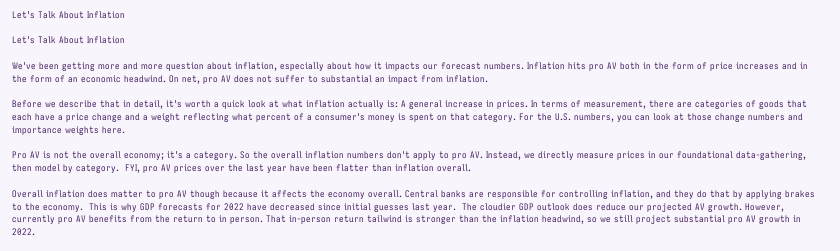Let's Talk About Inflation

Let's Talk About Inflation

We've been getting more and more question about inflation, especially about how it impacts our forecast numbers. Inflation hits pro AV both in the form of price increases and in the form of an economic headwind. On net, pro AV does not suffer to substantial an impact from inflation.

Before we describe that in detail, it's worth a quick look at what inflation actually is: A general increase in prices. In terms of measurement, there are categories of goods that each have a price change and a weight reflecting what percent of a consumer's money is spent on that category. For the U.S. numbers, you can look at those change numbers and importance weights here.

Pro AV is not the overall economy; it's a category. So the overall inflation numbers don't apply to pro AV. Instead, we directly measure prices in our foundational data-gathering, then model by category.  FYI, pro AV prices over the last year have been flatter than inflation overall.

Overall inflation does matter to pro AV though because it affects the economy overall. Central banks are responsible for controlling inflation, and they do that by applying brakes to the economy.  This is why GDP forecasts for 2022 have decreased since initial guesses last year.  The cloudier GDP outlook does reduce our projected AV growth. However, currently pro AV benefits from the return to in person. That in-person return tailwind is stronger than the inflation headwind, so we still project substantial pro AV growth in 2022.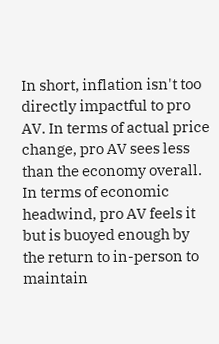In short, inflation isn't too directly impactful to pro AV. In terms of actual price change, pro AV sees less than the economy overall. In terms of economic headwind, pro AV feels it but is buoyed enough by the return to in-person to maintain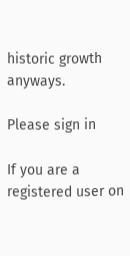historic growth anyways.

Please sign in

If you are a registered user on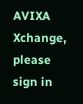AVIXA Xchange, please sign in